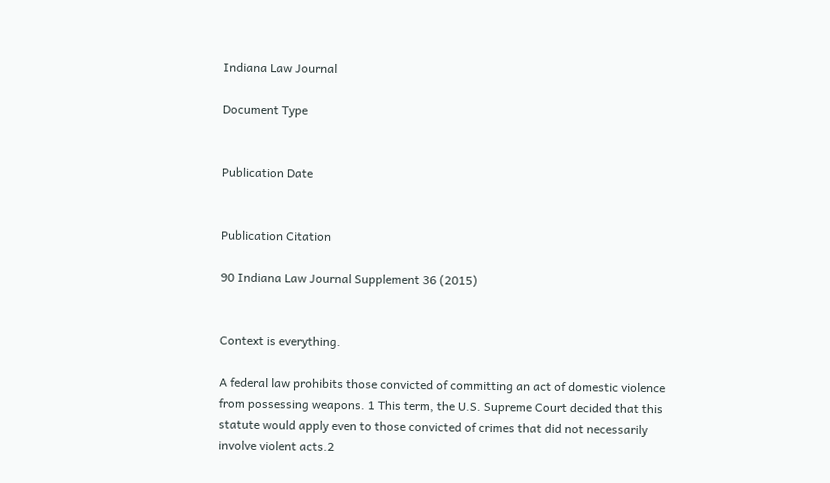Indiana Law Journal

Document Type


Publication Date


Publication Citation

90 Indiana Law Journal Supplement 36 (2015)


Context is everything.

A federal law prohibits those convicted of committing an act of domestic violence from possessing weapons. 1 This term, the U.S. Supreme Court decided that this statute would apply even to those convicted of crimes that did not necessarily involve violent acts.2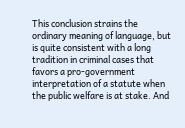This conclusion strains the ordinary meaning of language, but is quite consistent with a long tradition in criminal cases that favors a pro-government interpretation of a statute when the public welfare is at stake. And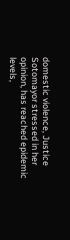domestic violence, Justice Sotomayor stressed in her opinion, has reached epidemic levels,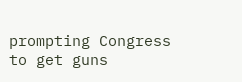prompting Congress to get guns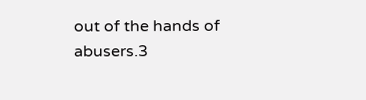out of the hands of abusers.3